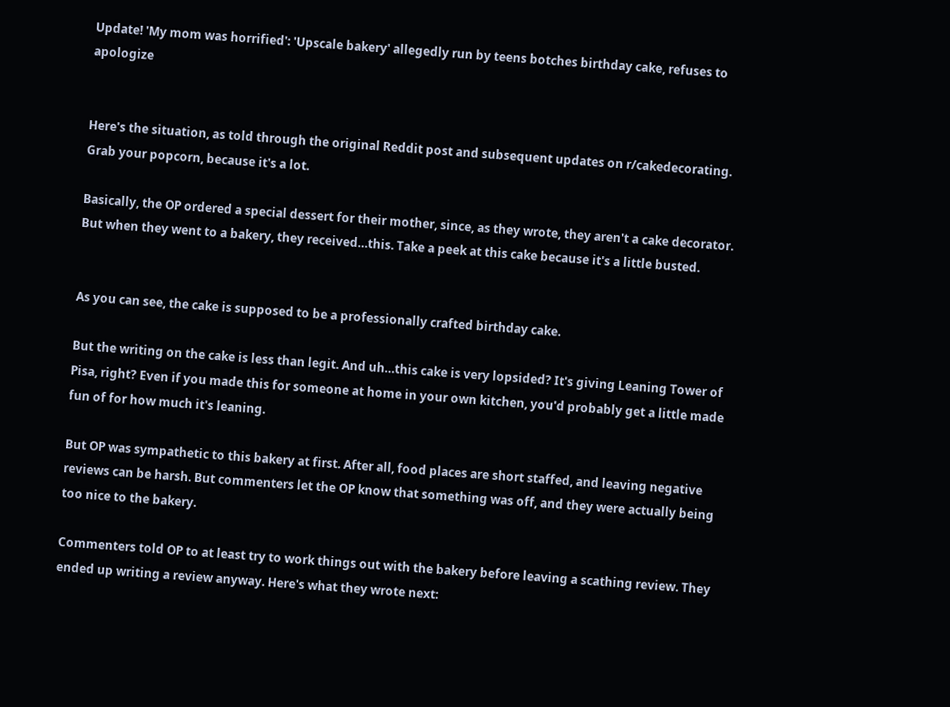Update! 'My mom was horrified': 'Upscale bakery' allegedly run by teens botches birthday cake, refuses to apologize


Here's the situation, as told through the original Reddit post and subsequent updates on r/cakedecorating. Grab your popcorn, because it's a lot.

Basically, the OP ordered a special dessert for their mother, since, as they wrote, they aren't a cake decorator. But when they went to a bakery, they received…this. Take a peek at this cake because it's a little busted.


As you can see, the cake is supposed to be a professionally crafted birthday cake.

But the writing on the cake is less than legit. And uh…this cake is very lopsided? It's giving Leaning Tower of Pisa, right? Even if you made this for someone at home in your own kitchen, you'd probably get a little made fun of for how much it's leaning.

But OP was sympathetic to this bakery at first. After all, food places are short staffed, and leaving negative reviews can be harsh. But commenters let the OP know that something was off, and they were actually being too nice to the bakery.

Commenters told OP to at least try to work things out with the bakery before leaving a scathing review. They ended up writing a review anyway. Here's what they wrote next: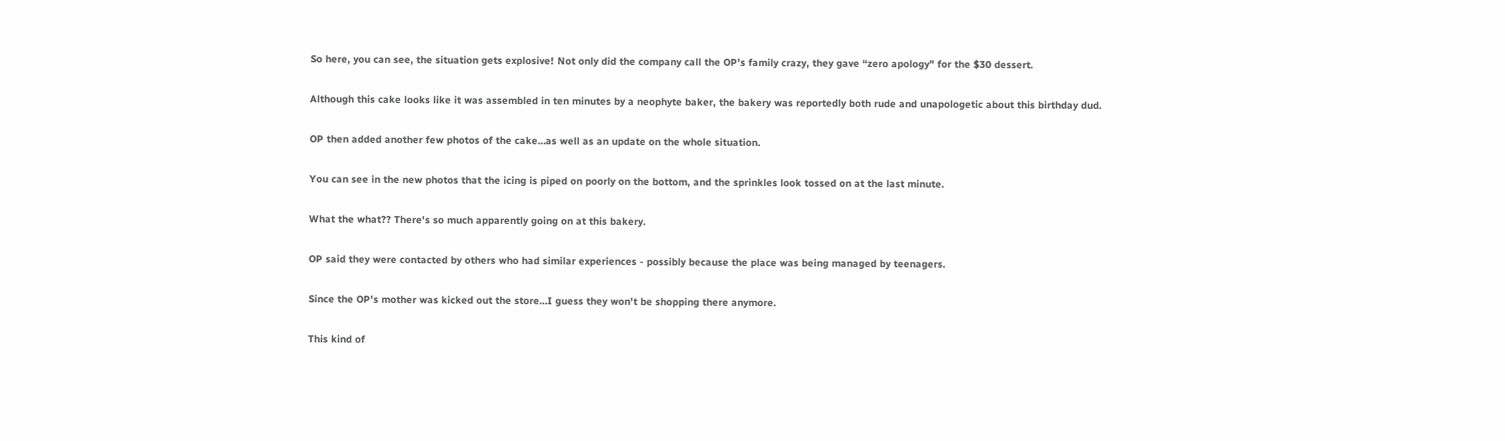So here, you can see, the situation gets explosive! Not only did the company call the OP's family crazy, they gave “zero apology" for the $30 dessert.

Although this cake looks like it was assembled in ten minutes by a neophyte baker, the bakery was reportedly both rude and unapologetic about this birthday dud.

OP then added another few photos of the cake…as well as an update on the whole situation.

You can see in the new photos that the icing is piped on poorly on the bottom, and the sprinkles look tossed on at the last minute.

What the what?? There's so much apparently going on at this bakery.

OP said they were contacted by others who had similar experiences - possibly because the place was being managed by teenagers.

Since the OP's mother was kicked out the store…I guess they won't be shopping there anymore.

This kind of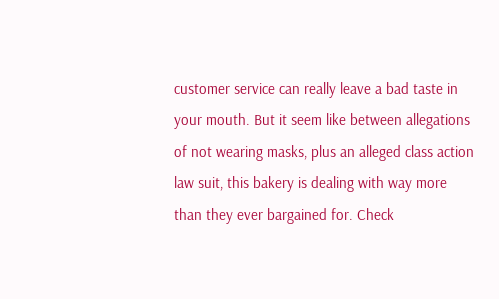customer service can really leave a bad taste in your mouth. But it seem like between allegations of not wearing masks, plus an alleged class action law suit, this bakery is dealing with way more than they ever bargained for. Check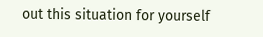out this situation for yourself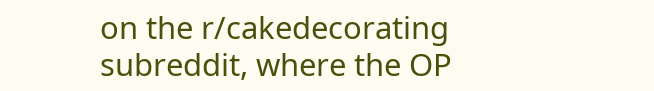on the r/cakedecorating subreddit, where the OP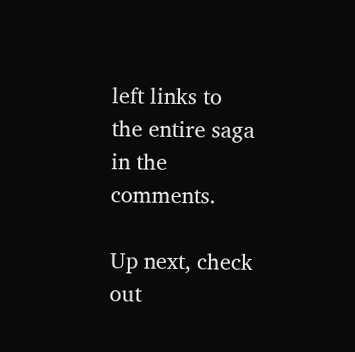left links to the entire saga in the comments.

Up next, check out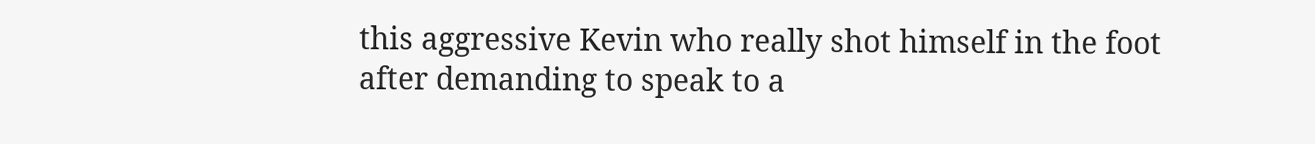this aggressive Kevin who really shot himself in the foot after demanding to speak to a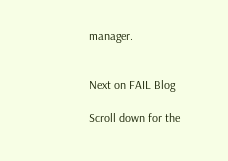manager.


Next on FAIL Blog

Scroll down for the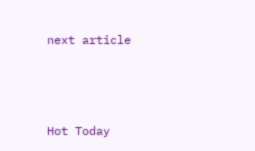next article



Hot Today